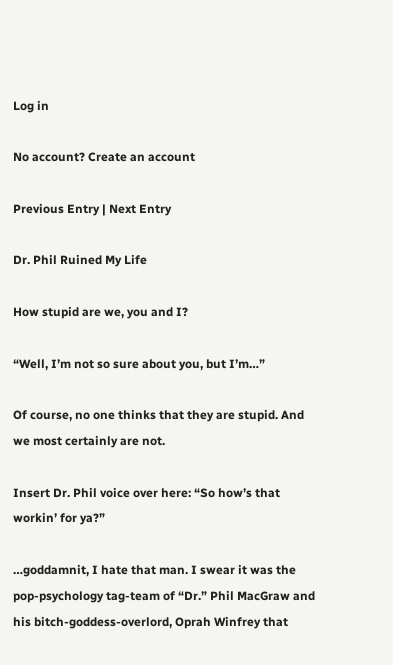Log in

No account? Create an account

Previous Entry | Next Entry

Dr. Phil Ruined My Life

How stupid are we, you and I?

“Well, I’m not so sure about you, but I’m…”

Of course, no one thinks that they are stupid. And we most certainly are not.

Insert Dr. Phil voice over here: “So how’s that workin’ for ya?”

…goddamnit, I hate that man. I swear it was the pop-psychology tag-team of “Dr.” Phil MacGraw and his bitch-goddess-overlord, Oprah Winfrey that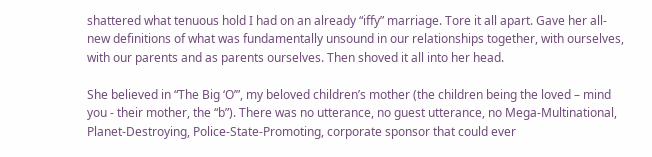shattered what tenuous hold I had on an already “iffy” marriage. Tore it all apart. Gave her all-new definitions of what was fundamentally unsound in our relationships together, with ourselves, with our parents and as parents ourselves. Then shoved it all into her head.

She believed in “The Big ‘O’”, my beloved children’s mother (the children being the loved – mind you - their mother, the “b”). There was no utterance, no guest utterance, no Mega-Multinational, Planet-Destroying, Police-State-Promoting, corporate sponsor that could ever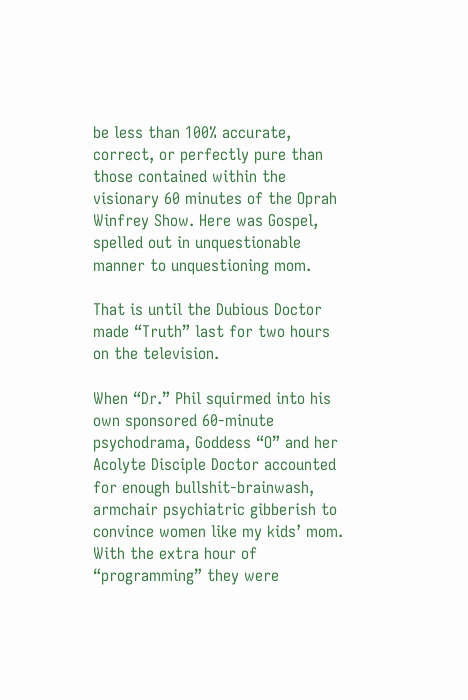be less than 100% accurate, correct, or perfectly pure than those contained within the visionary 60 minutes of the Oprah Winfrey Show. Here was Gospel, spelled out in unquestionable manner to unquestioning mom.

That is until the Dubious Doctor made “Truth” last for two hours on the television.

When “Dr.” Phil squirmed into his own sponsored 60-minute psychodrama, Goddess “O” and her Acolyte Disciple Doctor accounted for enough bullshit-brainwash, armchair psychiatric gibberish to convince women like my kids’ mom. With the extra hour of “programming” they were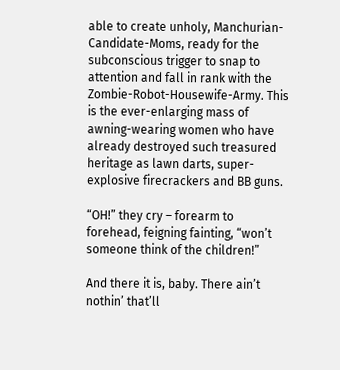able to create unholy, Manchurian-Candidate-Moms, ready for the subconscious trigger to snap to attention and fall in rank with the Zombie-Robot-Housewife-Army. This is the ever-enlarging mass of awning-wearing women who have already destroyed such treasured heritage as lawn darts, super-explosive firecrackers and BB guns.

“OH!” they cry – forearm to forehead, feigning fainting, “won’t someone think of the children!”

And there it is, baby. There ain’t nothin’ that’ll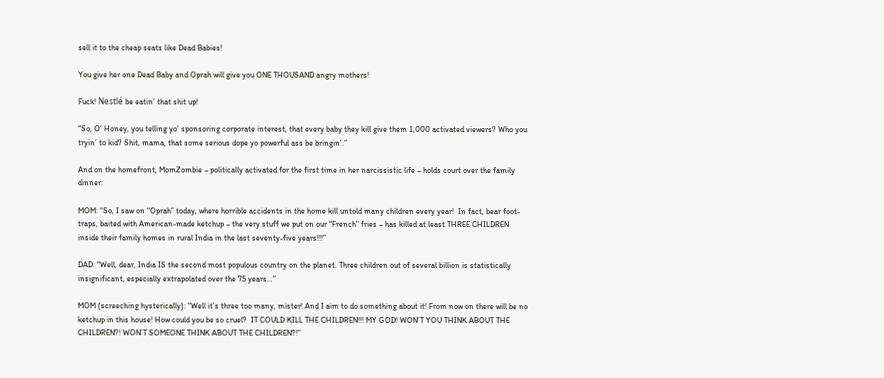sell it to the cheap seats like Dead Babies!

You give her one Dead Baby and Oprah will give you ONE THOUSAND angry mothers!

Fuck! Nestlé be eatin’ that shit up!

“So, O’ Honey, you telling yo’ sponsoring corporate interest, that every baby they kill give them 1,000 activated viewers? Who you tryin’ to kid? Shit, mama, that some serious dope yo powerful ass be bringin’.”

And on the homefront, MomZombie – politically activated for the first time in her narcissistic life – holds court over the family dinner:

MOM: “So, I saw on “Oprah” today, where horrible accidents in the home kill untold many children every year!  In fact, bear foot-traps, baited with American-made ketchup – the very stuff we put on our “French” fries – has killed at least THREE CHILDREN inside their family homes in rural India in the last seventy-five years!!!”

DAD: “Well, dear, India IS the second most populous country on the planet. Three children out of several billion is statistically insignificant, especially extrapolated over the 75 years…”

MOM (screeching hysterically): “Well it’s three too many, mister! And I aim to do something about it! From now on there will be no ketchup in this house! How could you be so cruel?  IT COULD KILL THE CHILDREN!!! MY GOD! WON’T YOU THINK ABOUT THE CHILDREN?! WON’T SOMEONE THINK ABOUT THE CHILDREN?!”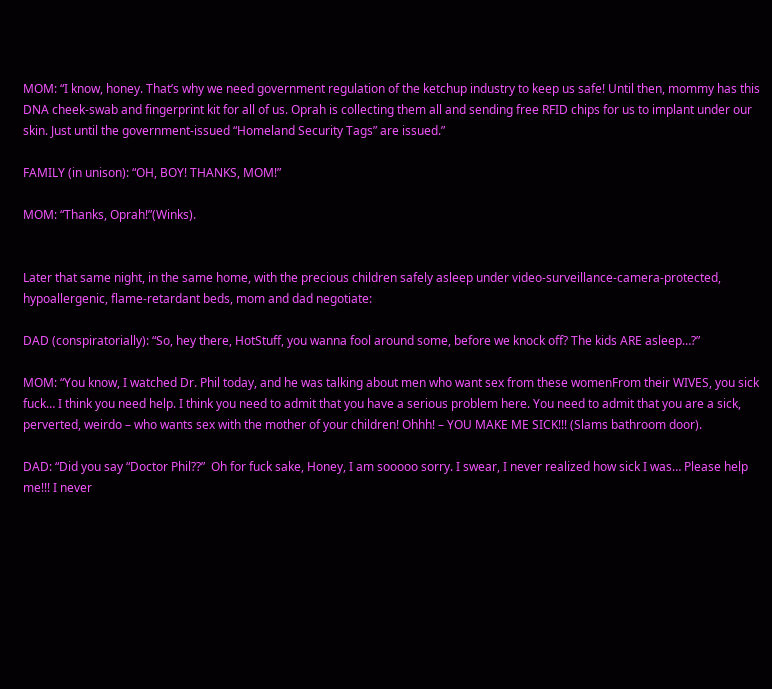MOM: “I know, honey. That’s why we need government regulation of the ketchup industry to keep us safe! Until then, mommy has this DNA cheek-swab and fingerprint kit for all of us. Oprah is collecting them all and sending free RFID chips for us to implant under our skin. Just until the government-issued “Homeland Security Tags” are issued.”

FAMILY (in unison): “OH, BOY! THANKS, MOM!”

MOM: “Thanks, Oprah!”(Winks).


Later that same night, in the same home, with the precious children safely asleep under video-surveillance-camera-protected, hypoallergenic, flame-retardant beds, mom and dad negotiate:

DAD (conspiratorially): “So, hey there, HotStuff, you wanna fool around some, before we knock off? The kids ARE asleep…?”

MOM: “You know, I watched Dr. Phil today, and he was talking about men who want sex from these womenFrom their WIVES, you sick fuck… I think you need help. I think you need to admit that you have a serious problem here. You need to admit that you are a sick, perverted, weirdo – who wants sex with the mother of your children! Ohhh! – YOU MAKE ME SICK!!! (Slams bathroom door).

DAD: “Did you say “Doctor Phil??”  Oh for fuck sake, Honey, I am sooooo sorry. I swear, I never realized how sick I was… Please help me!!! I never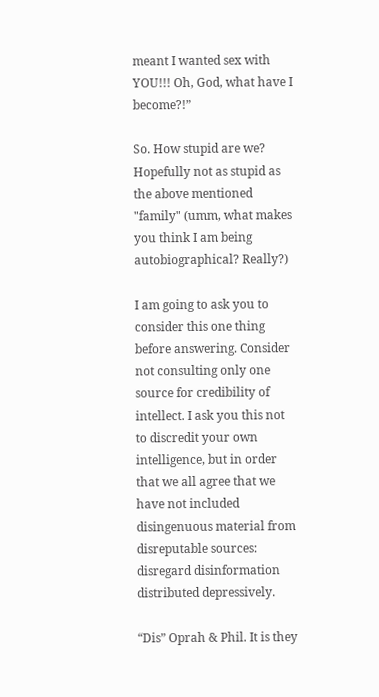meant I wanted sex with YOU!!! Oh, God, what have I become?!”

So. How stupid are we? Hopefully not as stupid as  the above mentioned "family" (umm, what makes you think I am being autobiographical? Really?)

I am going to ask you to consider this one thing before answering. Consider not consulting only one source for credibility of intellect. I ask you this not to discredit your own intelligence, but in order that we all agree that we have not included disingenuous material from disreputable sources: disregard disinformation distributed depressively.

“Dis” Oprah & Phil. It is they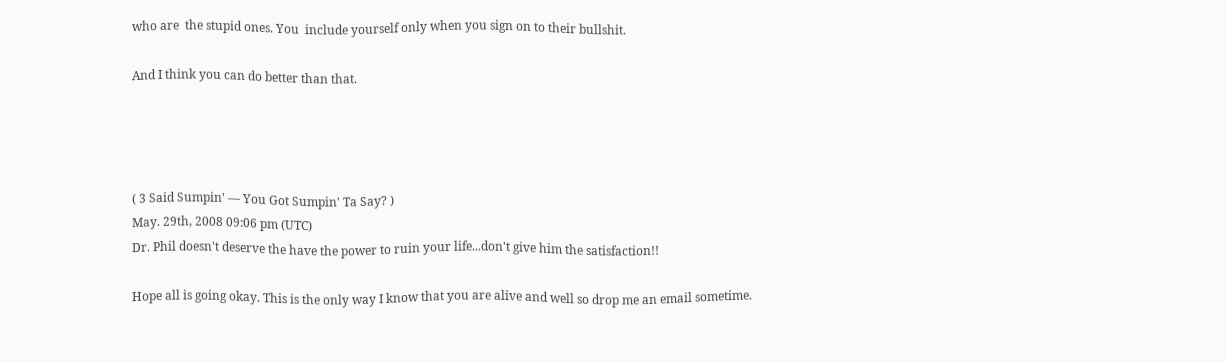who are  the stupid ones. You  include yourself only when you sign on to their bullshit.

And I think you can do better than that.




( 3 Said Sumpin' — You Got Sumpin' Ta Say? )
May. 29th, 2008 09:06 pm (UTC)
Dr. Phil doesn't deserve the have the power to ruin your life...don't give him the satisfaction!!

Hope all is going okay. This is the only way I know that you are alive and well so drop me an email sometime.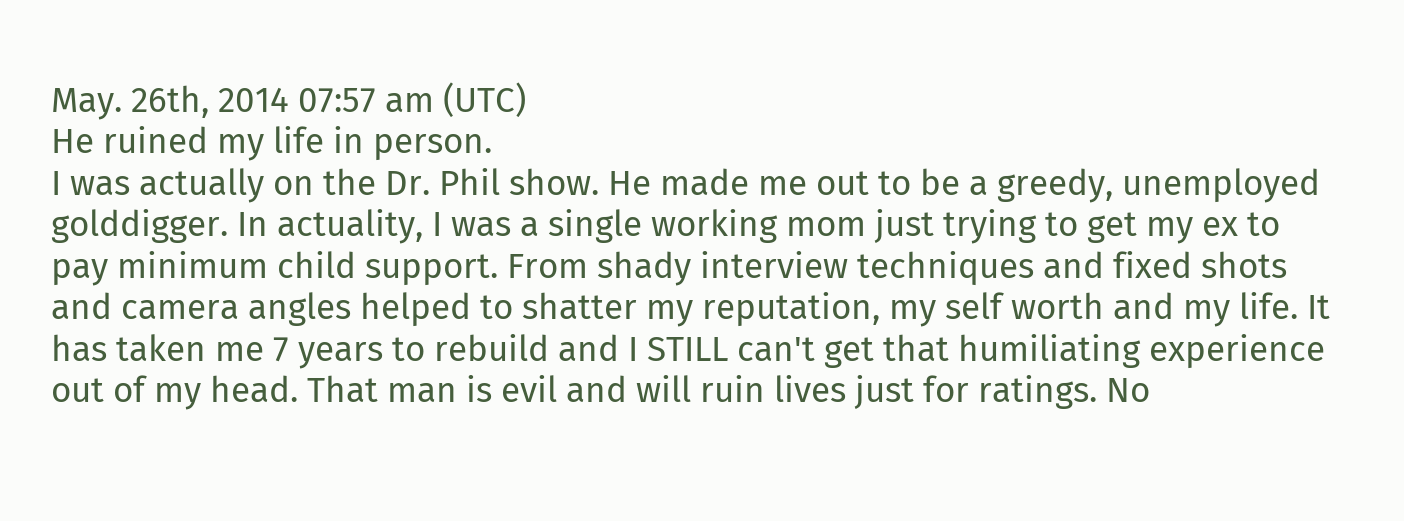May. 26th, 2014 07:57 am (UTC)
He ruined my life in person.
I was actually on the Dr. Phil show. He made me out to be a greedy, unemployed golddigger. In actuality, I was a single working mom just trying to get my ex to pay minimum child support. From shady interview techniques and fixed shots and camera angles helped to shatter my reputation, my self worth and my life. It has taken me 7 years to rebuild and I STILL can't get that humiliating experience out of my head. That man is evil and will ruin lives just for ratings. No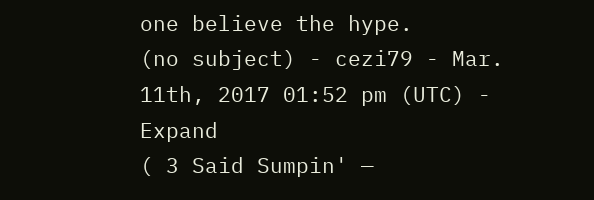one believe the hype.
(no subject) - cezi79 - Mar. 11th, 2017 01:52 pm (UTC) - Expand
( 3 Said Sumpin' —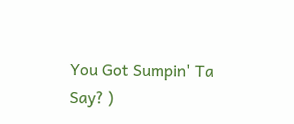You Got Sumpin' Ta Say? )